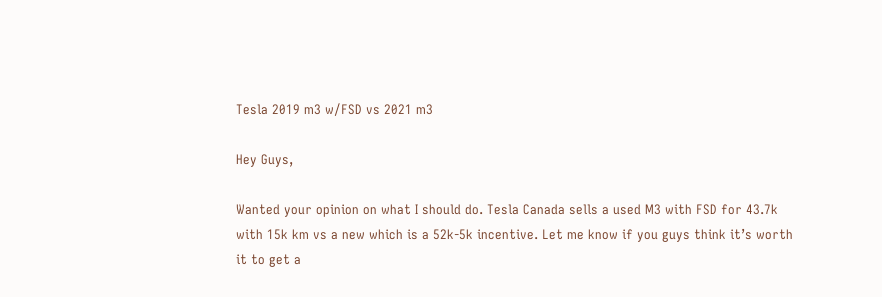Tesla 2019 m3 w/FSD vs 2021 m3

Hey Guys,

Wanted your opinion on what I should do. Tesla Canada sells a used M3 with FSD for 43.7k with 15k km vs a new which is a 52k-5k incentive. Let me know if you guys think it’s worth it to get a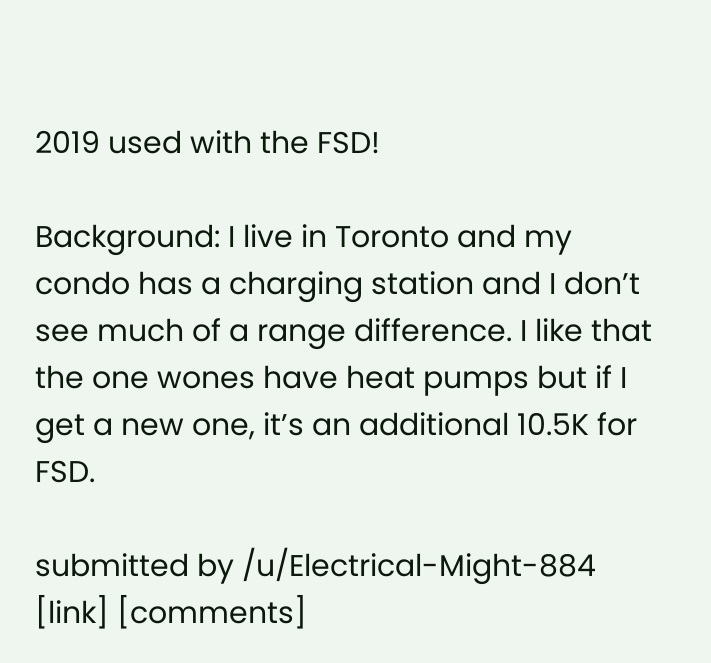2019 used with the FSD!

Background: I live in Toronto and my condo has a charging station and I don’t see much of a range difference. I like that the one wones have heat pumps but if I get a new one, it’s an additional 10.5K for FSD.

submitted by /u/Electrical-Might-884
[link] [comments]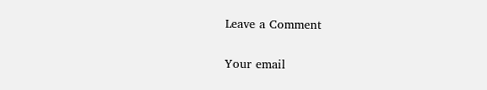Leave a Comment

Your email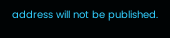address will not be published.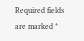Required fields are marked *